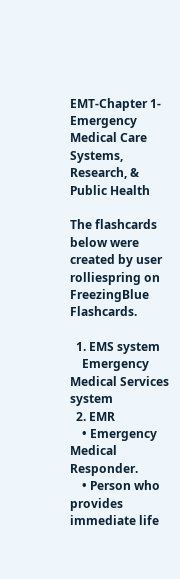EMT-Chapter 1-Emergency Medical Care Systems, Research, & Public Health

The flashcards below were created by user rolliespring on FreezingBlue Flashcards.

  1. EMS system
    Emergency Medical Services system
  2. EMR
    • Emergency Medical Responder.
    • Person who provides immediate life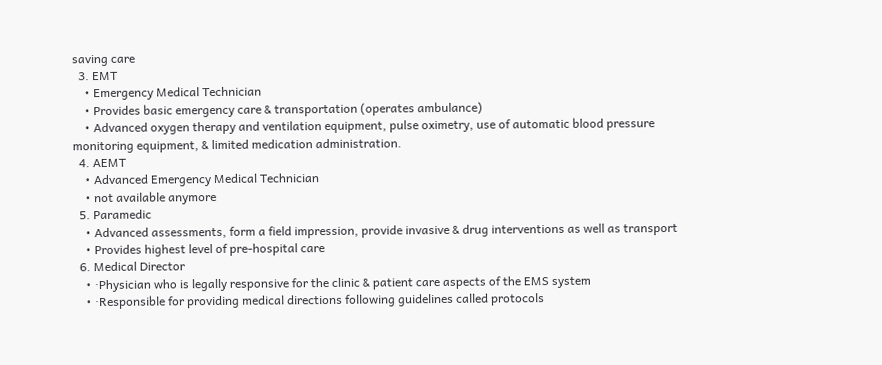saving care
  3. EMT
    • Emergency Medical Technician
    • Provides basic emergency care & transportation (operates ambulance)
    • Advanced oxygen therapy and ventilation equipment, pulse oximetry, use of automatic blood pressure monitoring equipment, & limited medication administration.
  4. AEMT
    • Advanced Emergency Medical Technician
    • not available anymore
  5. Paramedic
    • Advanced assessments, form a field impression, provide invasive & drug interventions as well as transport
    • Provides highest level of pre-hospital care
  6. Medical Director
    • ·Physician who is legally responsive for the clinic & patient care aspects of the EMS system
    • ·Responsible for providing medical directions following guidelines called protocols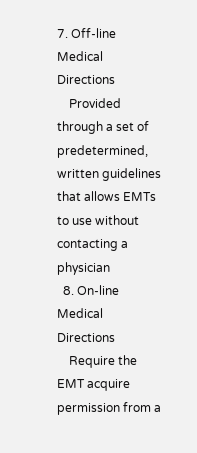7. Off-line Medical Directions
    Provided through a set of predetermined, written guidelines that allows EMTs to use without contacting a physician
  8. On-line Medical Directions
    Require the EMT acquire permission from a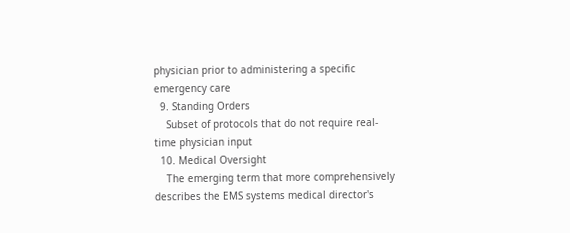physician prior to administering a specific emergency care
  9. Standing Orders
    Subset of protocols that do not require real-time physician input
  10. Medical Oversight
    The emerging term that more comprehensively describes the EMS systems medical director's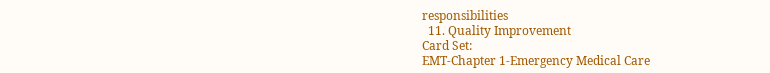responsibilities
  11. Quality Improvement
Card Set:
EMT-Chapter 1-Emergency Medical Care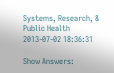Systems, Research, & Public Health
2013-07-02 18:36:31

Show Answers: